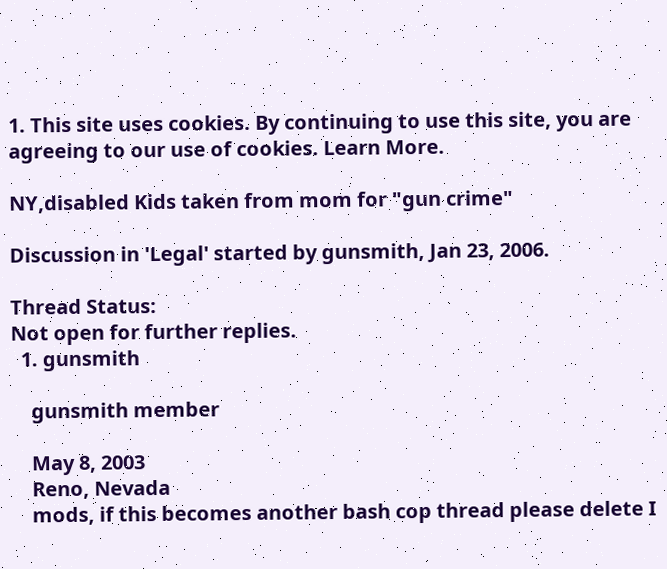1. This site uses cookies. By continuing to use this site, you are agreeing to our use of cookies. Learn More.

NY,disabled Kids taken from mom for "gun crime"

Discussion in 'Legal' started by gunsmith, Jan 23, 2006.

Thread Status:
Not open for further replies.
  1. gunsmith

    gunsmith member

    May 8, 2003
    Reno, Nevada
    mods, if this becomes another bash cop thread please delete I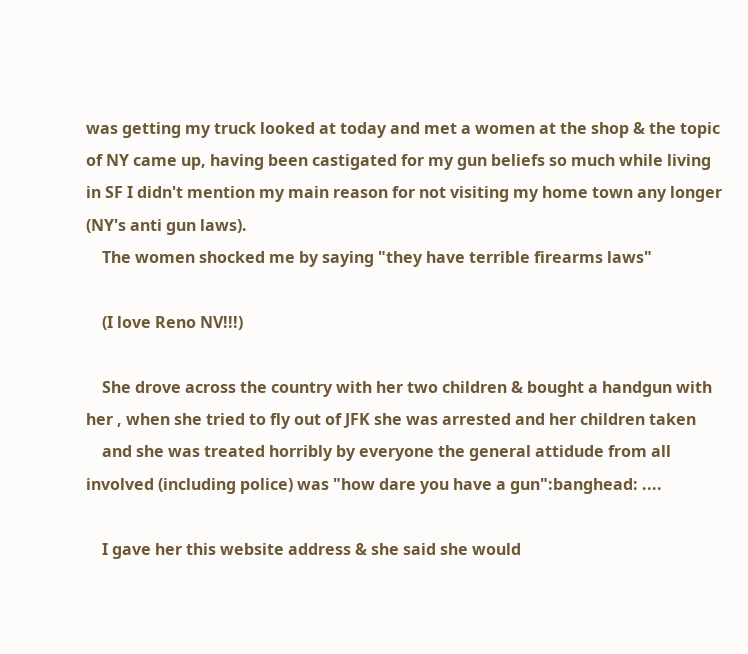was getting my truck looked at today and met a women at the shop & the topic of NY came up, having been castigated for my gun beliefs so much while living in SF I didn't mention my main reason for not visiting my home town any longer (NY's anti gun laws).
    The women shocked me by saying "they have terrible firearms laws"

    (I love Reno NV!!!)

    She drove across the country with her two children & bought a handgun with her , when she tried to fly out of JFK she was arrested and her children taken
    and she was treated horribly by everyone the general attidude from all involved (including police) was "how dare you have a gun":banghead: ....

    I gave her this website address & she said she would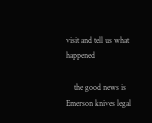visit and tell us what happened

    the good news is Emerson knives legal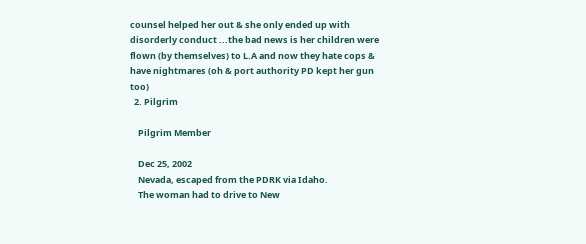counsel helped her out & she only ended up with disorderly conduct ...the bad news is her children were flown (by themselves) to L.A and now they hate cops & have nightmares (oh & port authority PD kept her gun too)
  2. Pilgrim

    Pilgrim Member

    Dec 25, 2002
    Nevada, escaped from the PDRK via Idaho.
    The woman had to drive to New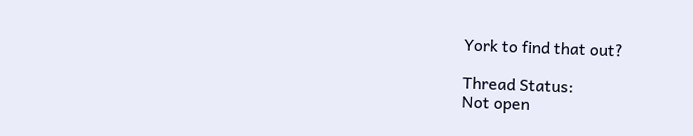York to find that out?

Thread Status:
Not open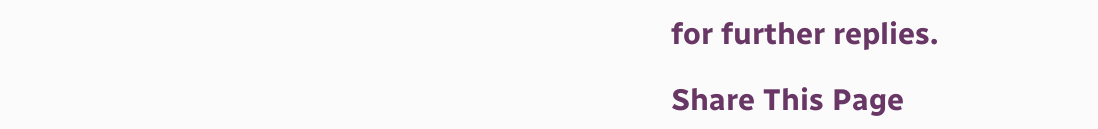for further replies.

Share This Page